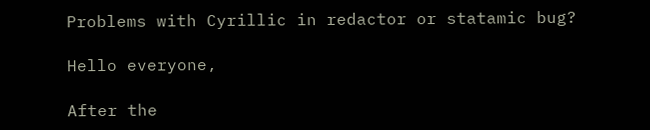Problems with Cyrillic in redactor or statamic bug?

Hello everyone,

After the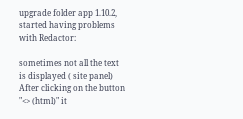upgrade folder app 1.10.2, started having problems with Redactor:

sometimes not all the text is displayed ( site panel) After clicking on the button "<> (html)" it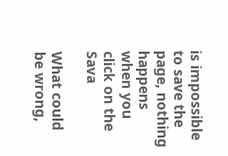is impossible to save the page, nothing happens when you click on the Sava

What could be wrong,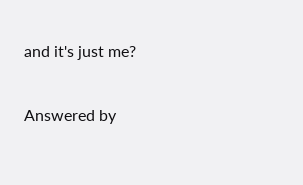and it's just me?

Answered by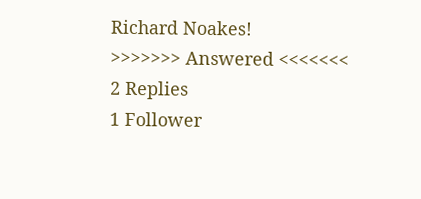Richard Noakes!
>>>>>>> Answered <<<<<<<
2 Replies
1 Follower